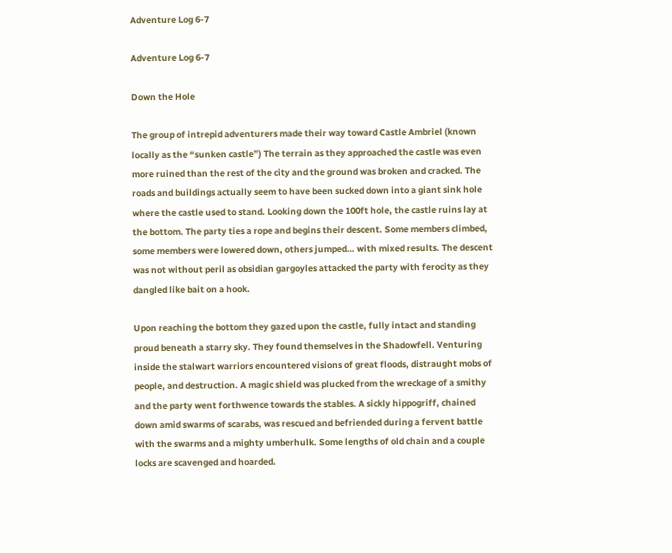Adventure Log 6-7

Adventure Log 6-7

Down the Hole

The group of intrepid adventurers made their way toward Castle Ambriel (known locally as the “sunken castle”) The terrain as they approached the castle was even more ruined than the rest of the city and the ground was broken and cracked. The roads and buildings actually seem to have been sucked down into a giant sink hole where the castle used to stand. Looking down the 100ft hole, the castle ruins lay at the bottom. The party ties a rope and begins their descent. Some members climbed, some members were lowered down, others jumped… with mixed results. The descent was not without peril as obsidian gargoyles attacked the party with ferocity as they dangled like bait on a hook.

Upon reaching the bottom they gazed upon the castle, fully intact and standing proud beneath a starry sky. They found themselves in the Shadowfell. Venturing inside the stalwart warriors encountered visions of great floods, distraught mobs of people, and destruction. A magic shield was plucked from the wreckage of a smithy and the party went forthwence towards the stables. A sickly hippogriff, chained down amid swarms of scarabs, was rescued and befriended during a fervent battle with the swarms and a mighty umberhulk. Some lengths of old chain and a couple locks are scavenged and hoarded.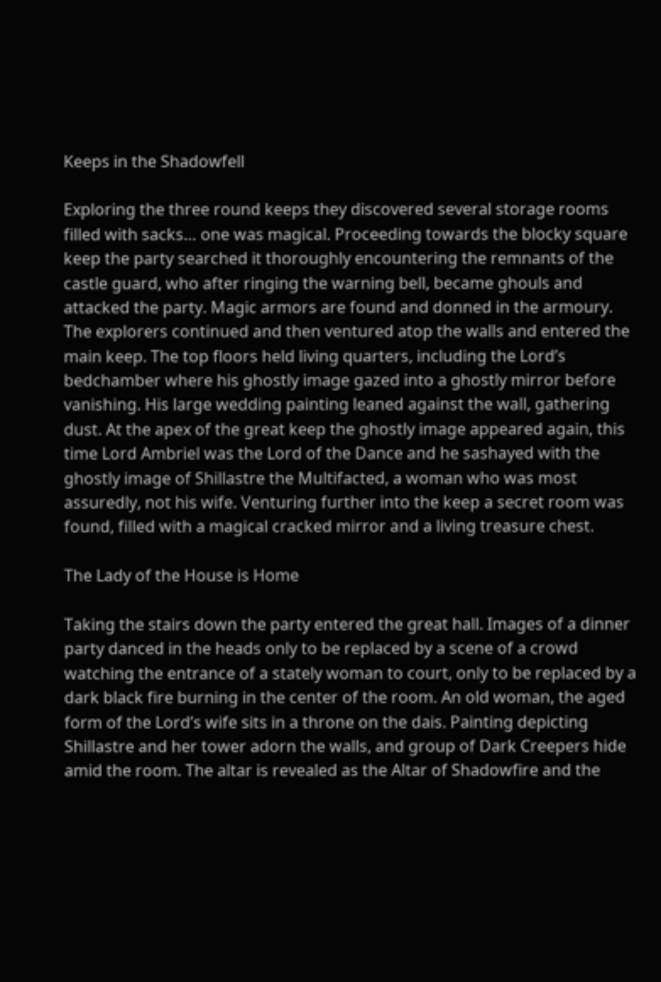Keeps in the Shadowfell

Exploring the three round keeps they discovered several storage rooms filled with sacks… one was magical. Proceeding towards the blocky square keep the party searched it thoroughly encountering the remnants of the castle guard, who after ringing the warning bell, became ghouls and attacked the party. Magic armors are found and donned in the armoury. The explorers continued and then ventured atop the walls and entered the main keep. The top floors held living quarters, including the Lord’s bedchamber where his ghostly image gazed into a ghostly mirror before vanishing. His large wedding painting leaned against the wall, gathering dust. At the apex of the great keep the ghostly image appeared again, this time Lord Ambriel was the Lord of the Dance and he sashayed with the ghostly image of Shillastre the Multifacted, a woman who was most assuredly, not his wife. Venturing further into the keep a secret room was found, filled with a magical cracked mirror and a living treasure chest.

The Lady of the House is Home

Taking the stairs down the party entered the great hall. Images of a dinner party danced in the heads only to be replaced by a scene of a crowd watching the entrance of a stately woman to court, only to be replaced by a dark black fire burning in the center of the room. An old woman, the aged form of the Lord’s wife sits in a throne on the dais. Painting depicting Shillastre and her tower adorn the walls, and group of Dark Creepers hide amid the room. The altar is revealed as the Altar of Shadowfire and the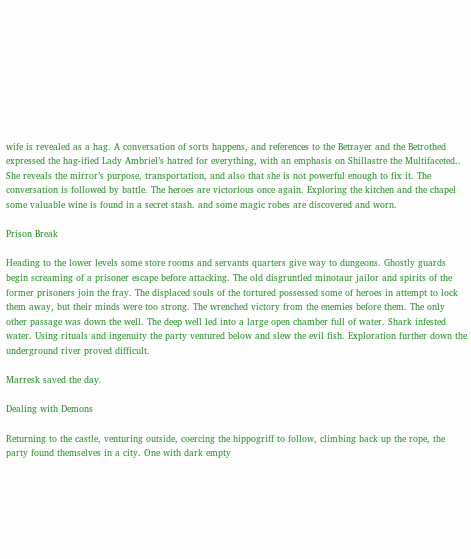wife is revealed as a hag. A conversation of sorts happens, and references to the Betrayer and the Betrothed expressed the hag-ified Lady Ambriel’s hatred for everything, with an emphasis on Shillastre the Multifaceted.. She reveals the mirror’s purpose, transportation, and also that she is not powerful enough to fix it. The conversation is followed by battle. The heroes are victorious once again. Exploring the kitchen and the chapel some valuable wine is found in a secret stash. and some magic robes are discovered and worn.

Prison Break

Heading to the lower levels some store rooms and servants quarters give way to dungeons. Ghostly guards begin screaming of a prisoner escape before attacking. The old disgruntled minotaur jailor and spirits of the former prisoners join the fray. The displaced souls of the tortured possessed some of heroes in attempt to lock them away, but their minds were too strong. The wrenched victory from the enemies before them. The only other passage was down the well. The deep well led into a large open chamber full of water. Shark infested water. Using rituals and ingenuity the party ventured below and slew the evil fish. Exploration further down the underground river proved difficult.

Marresk saved the day.

Dealing with Demons

Returning to the castle, venturing outside, coercing the hippogriff to follow, climbing back up the rope, the party found themselves in a city. One with dark empty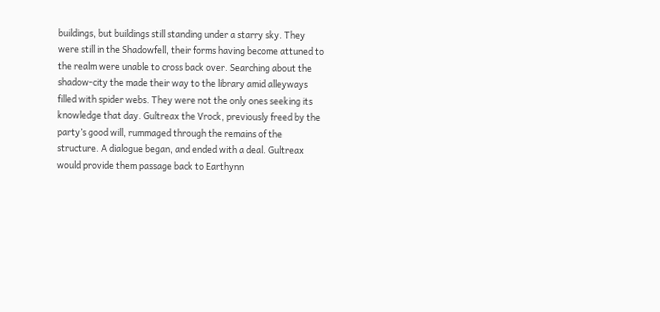buildings, but buildings still standing under a starry sky. They were still in the Shadowfell, their forms having become attuned to the realm were unable to cross back over. Searching about the shadow-city the made their way to the library amid alleyways filled with spider webs. They were not the only ones seeking its knowledge that day. Gultreax the Vrock, previously freed by the party’s good will, rummaged through the remains of the structure. A dialogue began, and ended with a deal. Gultreax would provide them passage back to Earthynn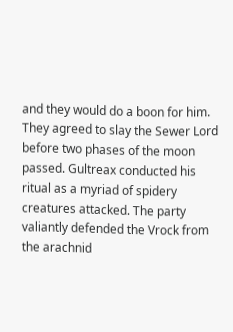and they would do a boon for him. They agreed to slay the Sewer Lord before two phases of the moon passed. Gultreax conducted his ritual as a myriad of spidery creatures attacked. The party valiantly defended the Vrock from the arachnid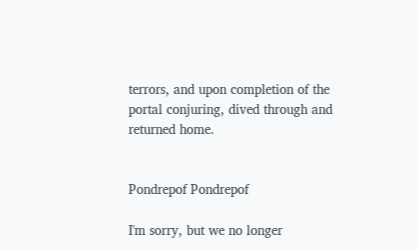terrors, and upon completion of the portal conjuring, dived through and returned home.


Pondrepof Pondrepof

I'm sorry, but we no longer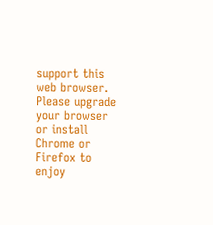support this web browser. Please upgrade your browser or install Chrome or Firefox to enjoy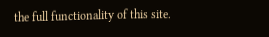the full functionality of this site.